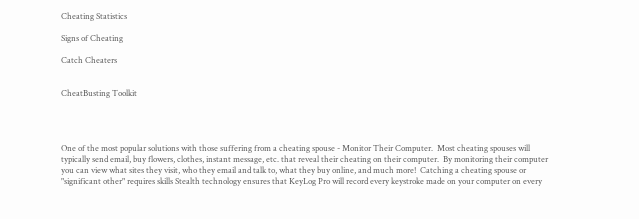Cheating Statistics

Signs of Cheating

Catch Cheaters


CheatBusting Toolkit




One of the most popular solutions with those suffering from a cheating spouse - Monitor Their Computer.  Most cheating spouses will typically send email, buy flowers, clothes, instant message, etc. that reveal their cheating on their computer.  By monitoring their computer you can view what sites they visit, who they email and talk to, what they buy online, and much more!  Catching a cheating spouse or "significant other" requires skills Stealth technology ensures that KeyLog Pro will record every keystroke made on your computer on every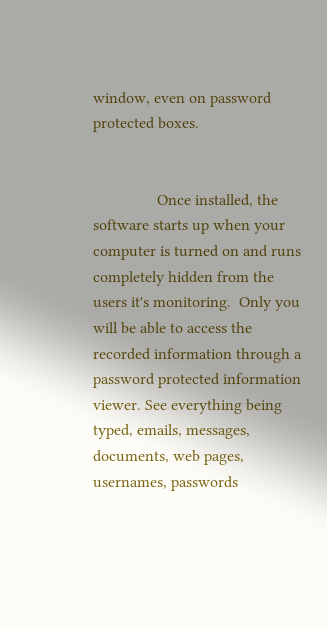window, even on password protected boxes.


                Once installed, the software starts up when your computer is turned on and runs completely hidden from the users it's monitoring.  Only you will be able to access the recorded information through a password protected information viewer. See everything being typed, emails, messages, documents, web pages, usernames, passwords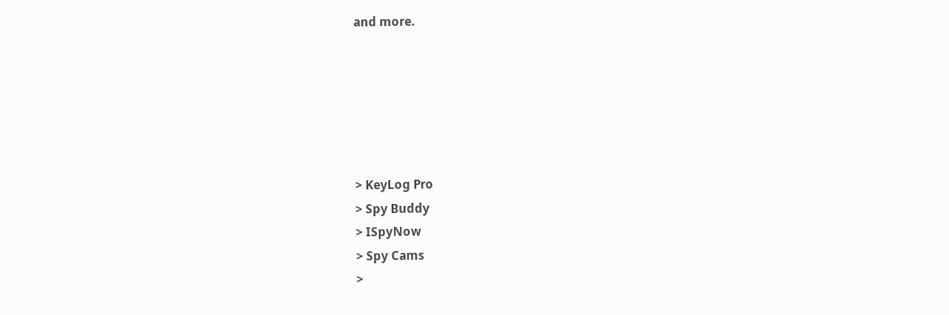and more.






> KeyLog Pro
> Spy Buddy
> ISpyNow
> Spy Cams
>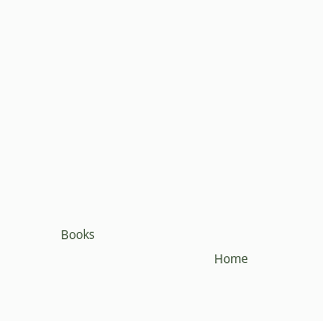Books

                                                   Home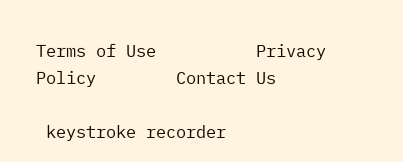Terms of Use          Privacy Policy        Contact Us

 keystroke recorder